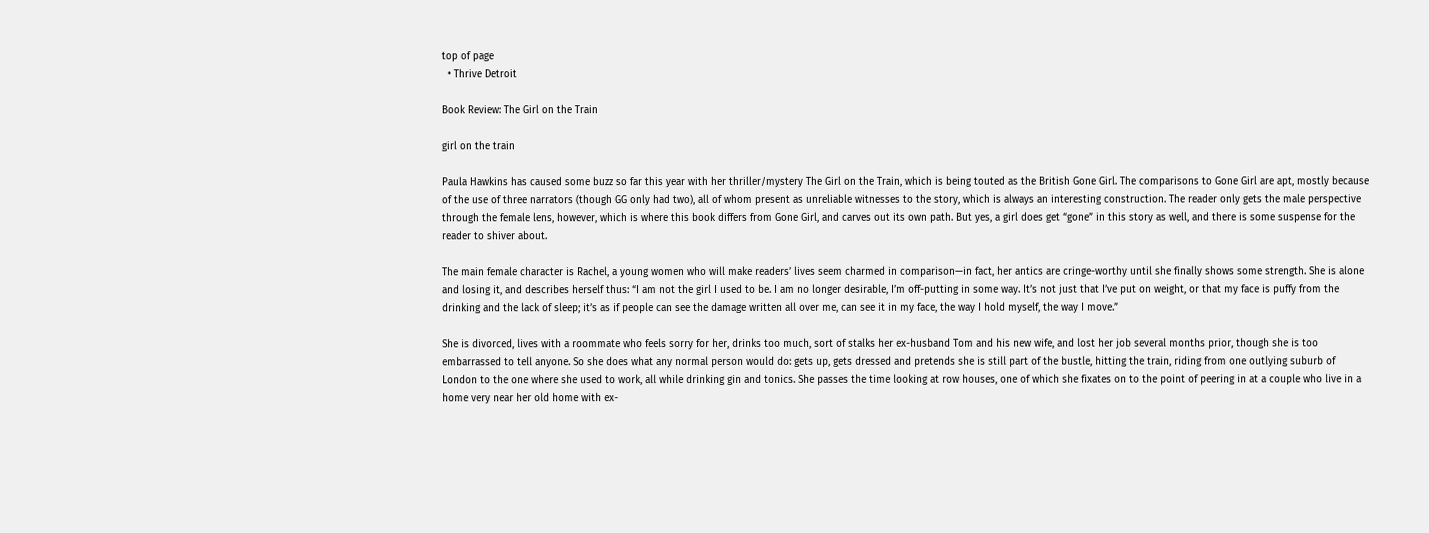top of page
  • Thrive Detroit

Book Review: The Girl on the Train

girl on the train

Paula Hawkins has caused some buzz so far this year with her thriller/mystery The Girl on the Train, which is being touted as the British Gone Girl. The comparisons to Gone Girl are apt, mostly because of the use of three narrators (though GG only had two), all of whom present as unreliable witnesses to the story, which is always an interesting construction. The reader only gets the male perspective through the female lens, however, which is where this book differs from Gone Girl, and carves out its own path. But yes, a girl does get “gone” in this story as well, and there is some suspense for the reader to shiver about.

The main female character is Rachel, a young women who will make readers’ lives seem charmed in comparison—in fact, her antics are cringe-worthy until she finally shows some strength. She is alone and losing it, and describes herself thus: “I am not the girl I used to be. I am no longer desirable, I’m off-putting in some way. It’s not just that I’ve put on weight, or that my face is puffy from the drinking and the lack of sleep; it’s as if people can see the damage written all over me, can see it in my face, the way I hold myself, the way I move.”

She is divorced, lives with a roommate who feels sorry for her, drinks too much, sort of stalks her ex-husband Tom and his new wife, and lost her job several months prior, though she is too embarrassed to tell anyone. So she does what any normal person would do: gets up, gets dressed and pretends she is still part of the bustle, hitting the train, riding from one outlying suburb of London to the one where she used to work, all while drinking gin and tonics. She passes the time looking at row houses, one of which she fixates on to the point of peering in at a couple who live in a home very near her old home with ex-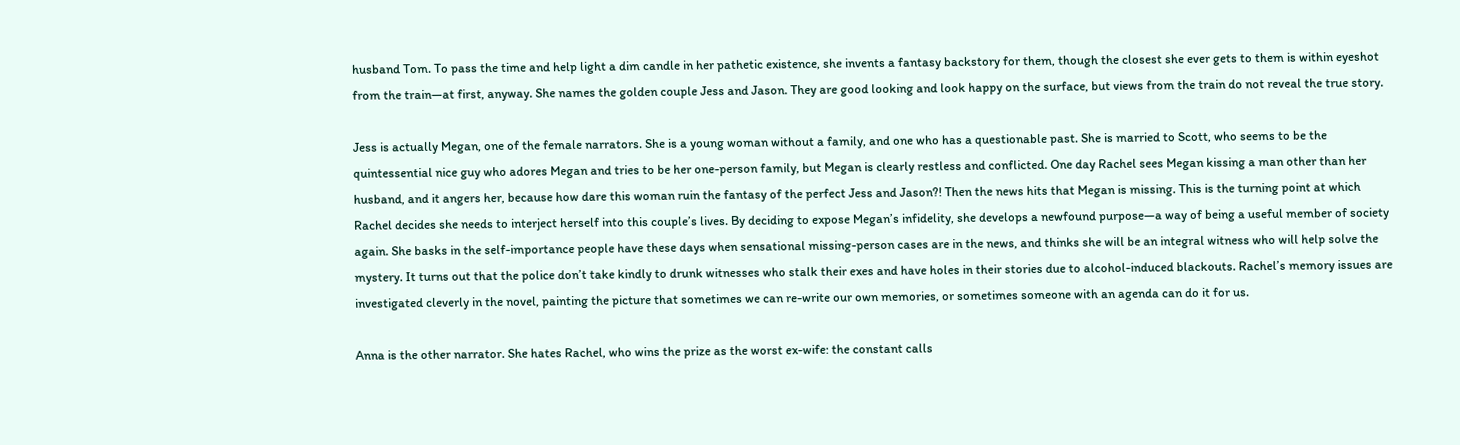husband Tom. To pass the time and help light a dim candle in her pathetic existence, she invents a fantasy backstory for them, though the closest she ever gets to them is within eyeshot from the train—at first, anyway. She names the golden couple Jess and Jason. They are good looking and look happy on the surface, but views from the train do not reveal the true story.

Jess is actually Megan, one of the female narrators. She is a young woman without a family, and one who has a questionable past. She is married to Scott, who seems to be the quintessential nice guy who adores Megan and tries to be her one-person family, but Megan is clearly restless and conflicted. One day Rachel sees Megan kissing a man other than her husband, and it angers her, because how dare this woman ruin the fantasy of the perfect Jess and Jason?! Then the news hits that Megan is missing. This is the turning point at which Rachel decides she needs to interject herself into this couple’s lives. By deciding to expose Megan’s infidelity, she develops a newfound purpose—a way of being a useful member of society again. She basks in the self-importance people have these days when sensational missing-person cases are in the news, and thinks she will be an integral witness who will help solve the mystery. It turns out that the police don’t take kindly to drunk witnesses who stalk their exes and have holes in their stories due to alcohol-induced blackouts. Rachel’s memory issues are investigated cleverly in the novel, painting the picture that sometimes we can re-write our own memories, or sometimes someone with an agenda can do it for us.

Anna is the other narrator. She hates Rachel, who wins the prize as the worst ex-wife: the constant calls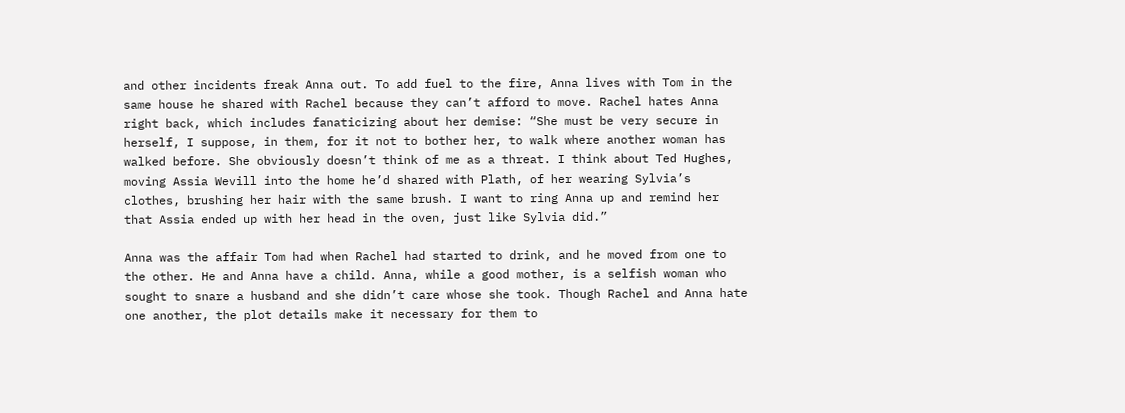and other incidents freak Anna out. To add fuel to the fire, Anna lives with Tom in the same house he shared with Rachel because they can’t afford to move. Rachel hates Anna right back, which includes fanaticizing about her demise: “She must be very secure in herself, I suppose, in them, for it not to bother her, to walk where another woman has walked before. She obviously doesn’t think of me as a threat. I think about Ted Hughes, moving Assia Wevill into the home he’d shared with Plath, of her wearing Sylvia’s clothes, brushing her hair with the same brush. I want to ring Anna up and remind her that Assia ended up with her head in the oven, just like Sylvia did.”

Anna was the affair Tom had when Rachel had started to drink, and he moved from one to the other. He and Anna have a child. Anna, while a good mother, is a selfish woman who sought to snare a husband and she didn’t care whose she took. Though Rachel and Anna hate one another, the plot details make it necessary for them to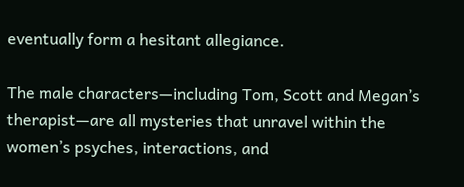eventually form a hesitant allegiance.

The male characters—including Tom, Scott and Megan’s therapist—are all mysteries that unravel within the women’s psyches, interactions, and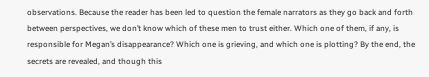observations. Because the reader has been led to question the female narrators as they go back and forth between perspectives, we don’t know which of these men to trust either. Which one of them, if any, is responsible for Megan’s disappearance? Which one is grieving, and which one is plotting? By the end, the secrets are revealed, and though this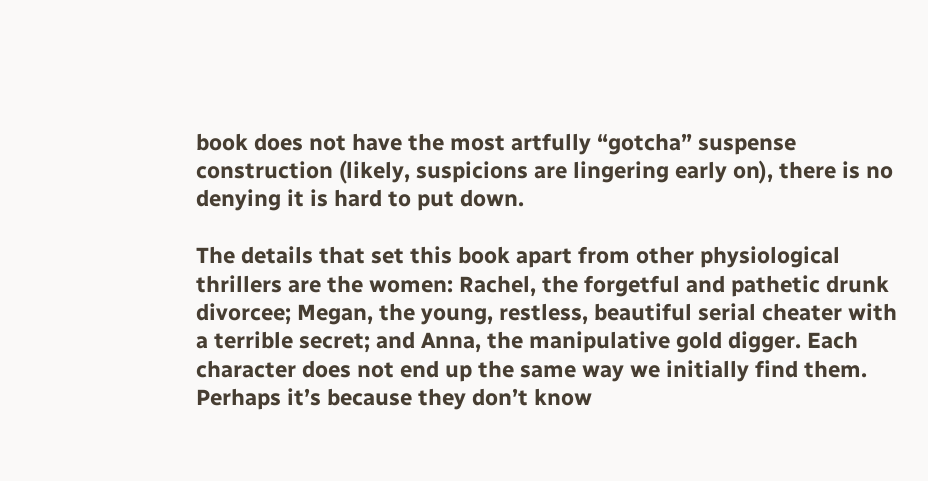book does not have the most artfully “gotcha” suspense construction (likely, suspicions are lingering early on), there is no denying it is hard to put down.

The details that set this book apart from other physiological thrillers are the women: Rachel, the forgetful and pathetic drunk divorcee; Megan, the young, restless, beautiful serial cheater with a terrible secret; and Anna, the manipulative gold digger. Each character does not end up the same way we initially find them. Perhaps it’s because they don’t know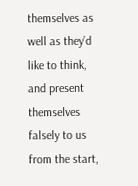themselves as well as they’d like to think, and present themselves falsely to us from the start,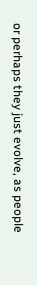or perhaps they just evolve, as people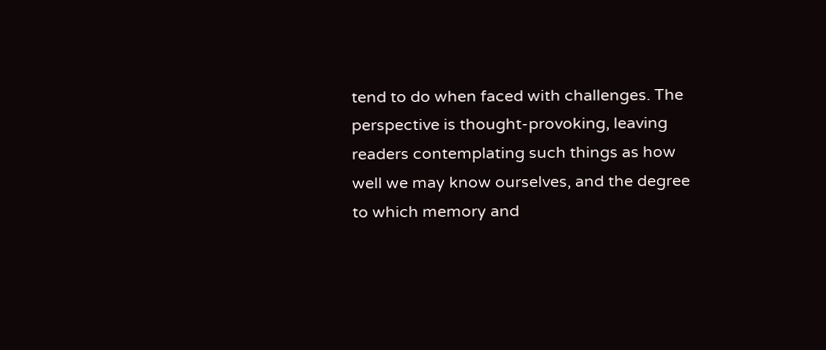tend to do when faced with challenges. The perspective is thought-provoking, leaving readers contemplating such things as how well we may know ourselves, and the degree to which memory and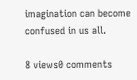imagination can become confused in us all.

8 views0 comments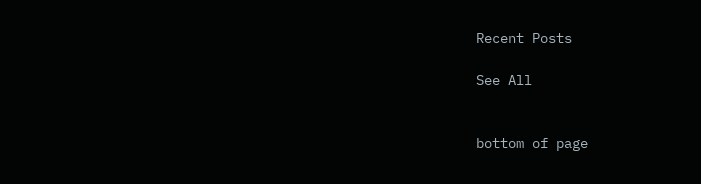Recent Posts

See All


bottom of page